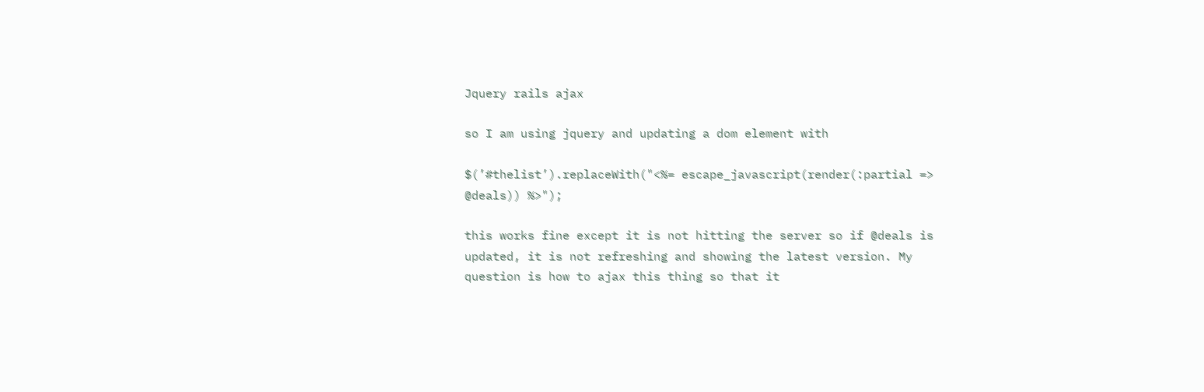Jquery rails ajax

so I am using jquery and updating a dom element with

$(’#thelist’).replaceWith("<%= escape_javascript(render(:partial =>
@deals)) %>");

this works fine except it is not hitting the server so if @deals is
updated, it is not refreshing and showing the latest version. My
question is how to ajax this thing so that it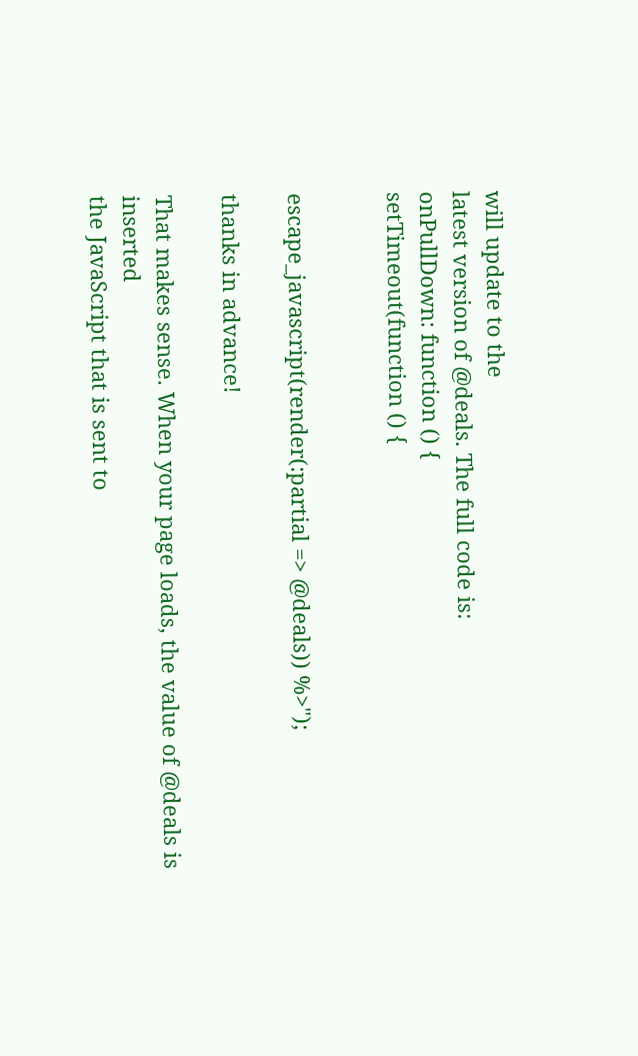will update to the
latest version of @deals. The full code is:
onPullDown: function () {
setTimeout(function () {


escape_javascript(render(:partial => @deals)) %>");

thanks in advance!

That makes sense. When your page loads, the value of @deals is inserted
the JavaScript that is sent to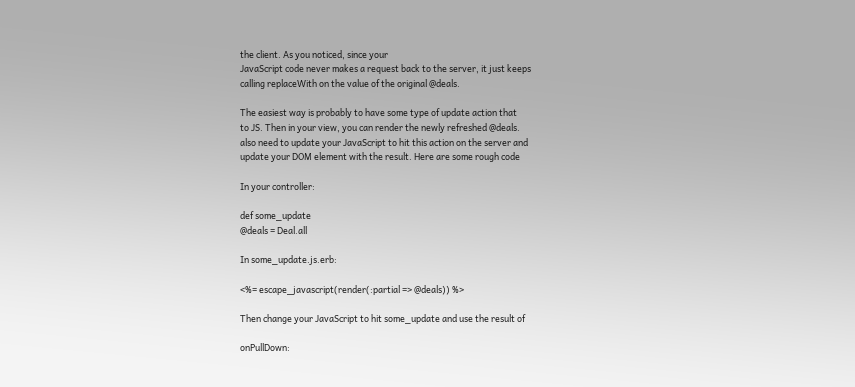the client. As you noticed, since your
JavaScript code never makes a request back to the server, it just keeps
calling replaceWith on the value of the original @deals.

The easiest way is probably to have some type of update action that
to JS. Then in your view, you can render the newly refreshed @deals.
also need to update your JavaScript to hit this action on the server and
update your DOM element with the result. Here are some rough code

In your controller:

def some_update
@deals = Deal.all

In some_update.js.erb:

<%= escape_javascript(render(:partial => @deals)) %>

Then change your JavaScript to hit some_update and use the result of

onPullDown: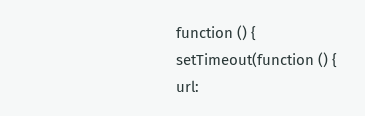function () {
setTimeout(function () {
url: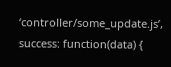‘controller/some_update.js’,
success: function(data) {